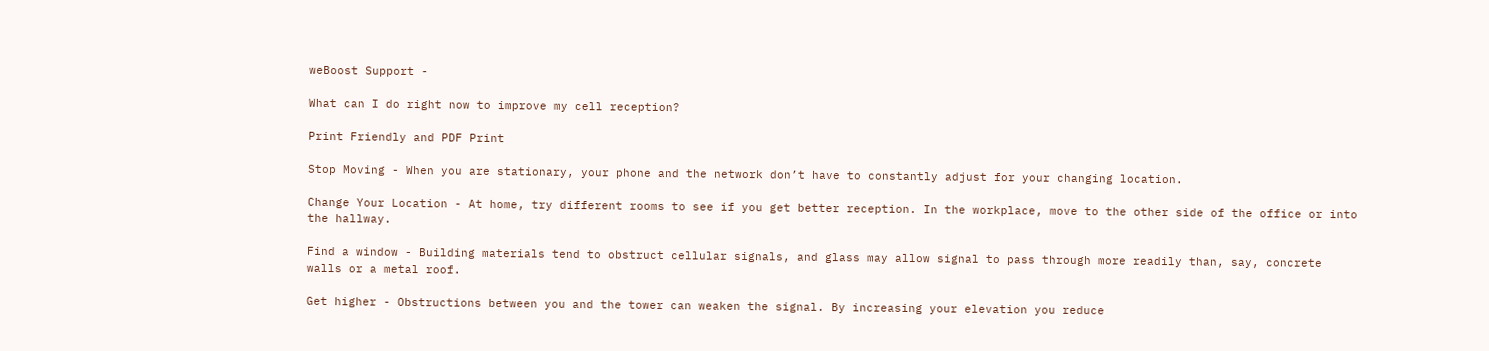weBoost Support -

What can I do right now to improve my cell reception?

Print Friendly and PDF Print

Stop Moving - When you are stationary, your phone and the network don’t have to constantly adjust for your changing location.

Change Your Location - At home, try different rooms to see if you get better reception. In the workplace, move to the other side of the office or into the hallway.

Find a window - Building materials tend to obstruct cellular signals, and glass may allow signal to pass through more readily than, say, concrete walls or a metal roof.

Get higher - Obstructions between you and the tower can weaken the signal. By increasing your elevation you reduce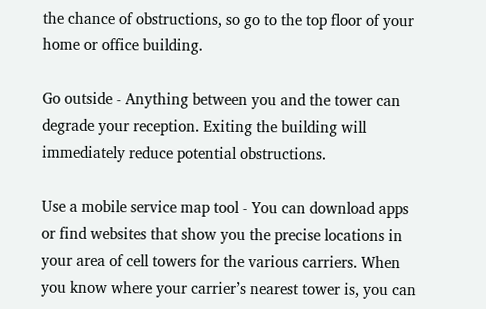the chance of obstructions, so go to the top floor of your home or office building.

Go outside - Anything between you and the tower can degrade your reception. Exiting the building will immediately reduce potential obstructions.

Use a mobile service map tool - You can download apps or find websites that show you the precise locations in your area of cell towers for the various carriers. When you know where your carrier’s nearest tower is, you can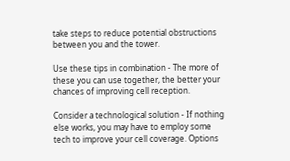take steps to reduce potential obstructions between you and the tower.

Use these tips in combination - The more of these you can use together, the better your chances of improving cell reception.

Consider a technological solution - If nothing else works, you may have to employ some tech to improve your cell coverage. Options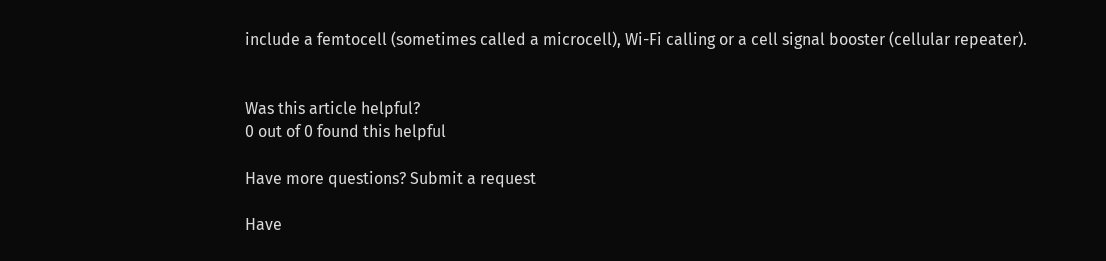include a femtocell (sometimes called a microcell), Wi-Fi calling or a cell signal booster (cellular repeater).


Was this article helpful?
0 out of 0 found this helpful

Have more questions? Submit a request

Have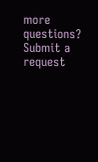more questions? Submit a request